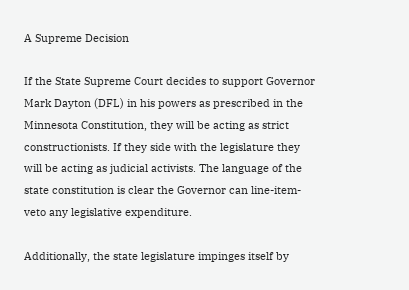A Supreme Decision

If the State Supreme Court decides to support Governor Mark Dayton (DFL) in his powers as prescribed in the Minnesota Constitution, they will be acting as strict constructionists. If they side with the legislature they will be acting as judicial activists. The language of the state constitution is clear the Governor can line-item-veto any legislative expenditure.

Additionally, the state legislature impinges itself by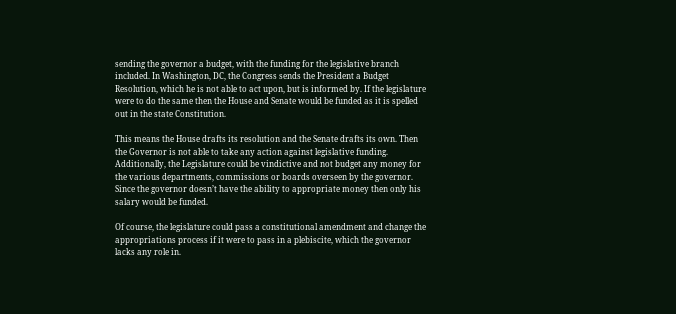sending the governor a budget, with the funding for the legislative branch included. In Washington, DC, the Congress sends the President a Budget Resolution, which he is not able to act upon, but is informed by. If the legislature were to do the same then the House and Senate would be funded as it is spelled out in the state Constitution.

This means the House drafts its resolution and the Senate drafts its own. Then the Governor is not able to take any action against legislative funding. Additionally, the Legislature could be vindictive and not budget any money for the various departments, commissions or boards overseen by the governor. Since the governor doesn’t have the ability to appropriate money then only his salary would be funded.

Of course, the legislature could pass a constitutional amendment and change the appropriations process if it were to pass in a plebiscite, which the governor lacks any role in.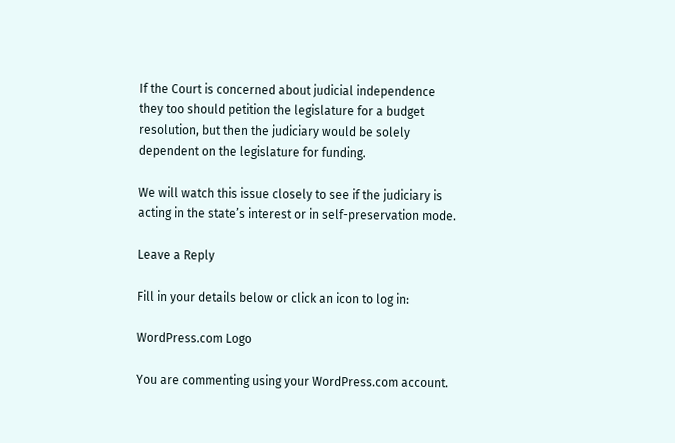If the Court is concerned about judicial independence they too should petition the legislature for a budget resolution, but then the judiciary would be solely dependent on the legislature for funding.

We will watch this issue closely to see if the judiciary is acting in the state’s interest or in self-preservation mode.

Leave a Reply

Fill in your details below or click an icon to log in:

WordPress.com Logo

You are commenting using your WordPress.com account.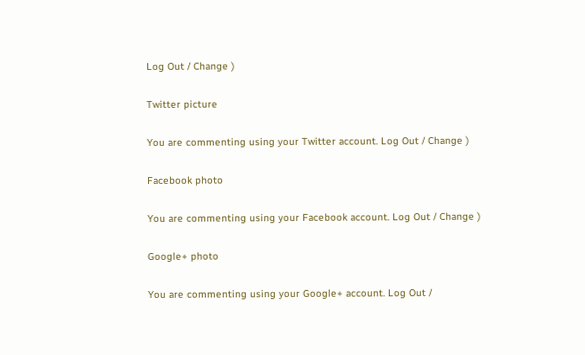Log Out / Change )

Twitter picture

You are commenting using your Twitter account. Log Out / Change )

Facebook photo

You are commenting using your Facebook account. Log Out / Change )

Google+ photo

You are commenting using your Google+ account. Log Out /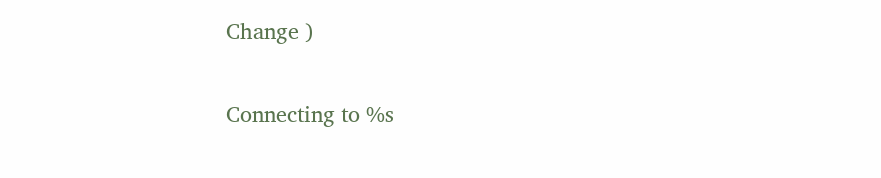Change )

Connecting to %s